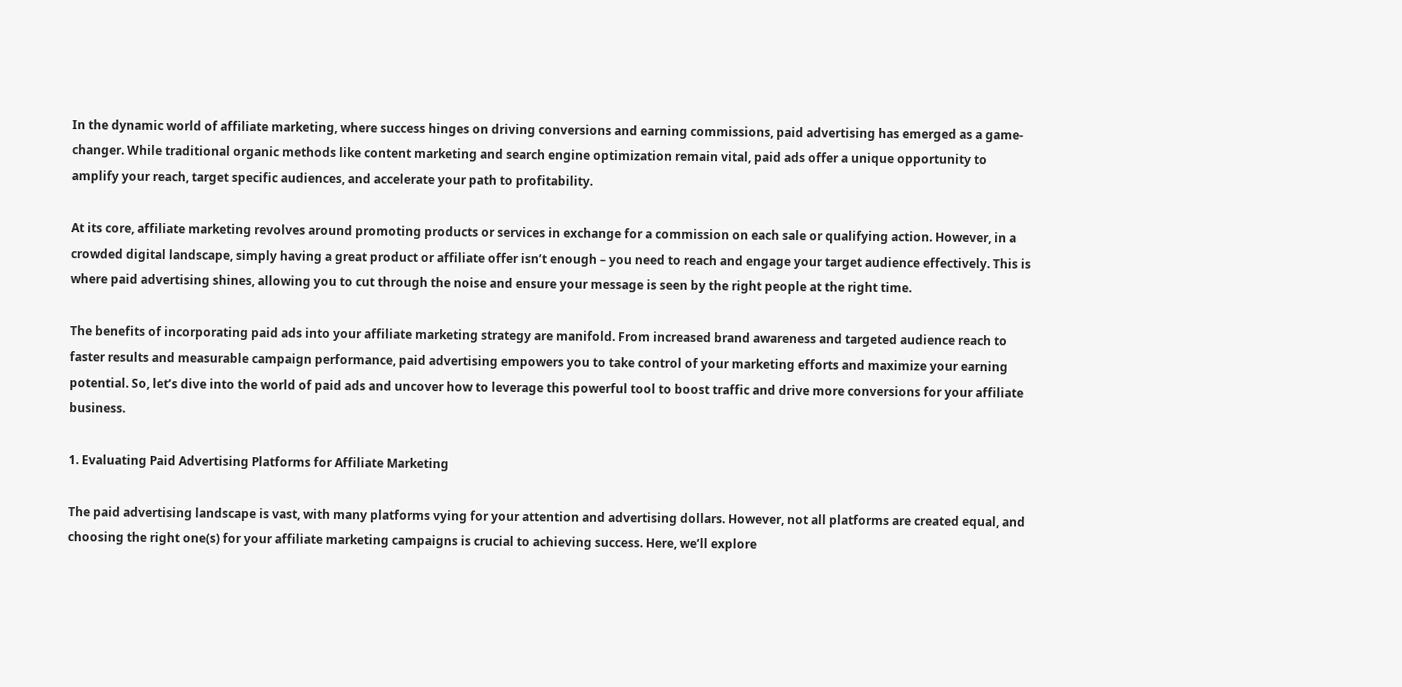In the dynamic world of affiliate marketing, where success hinges on driving conversions and earning commissions, paid advertising has emerged as a game-changer. While traditional organic methods like content marketing and search engine optimization remain vital, paid ads offer a unique opportunity to amplify your reach, target specific audiences, and accelerate your path to profitability.

At its core, affiliate marketing revolves around promoting products or services in exchange for a commission on each sale or qualifying action. However, in a crowded digital landscape, simply having a great product or affiliate offer isn’t enough – you need to reach and engage your target audience effectively. This is where paid advertising shines, allowing you to cut through the noise and ensure your message is seen by the right people at the right time.

The benefits of incorporating paid ads into your affiliate marketing strategy are manifold. From increased brand awareness and targeted audience reach to faster results and measurable campaign performance, paid advertising empowers you to take control of your marketing efforts and maximize your earning potential. So, let’s dive into the world of paid ads and uncover how to leverage this powerful tool to boost traffic and drive more conversions for your affiliate business.

1. Evaluating Paid Advertising Platforms for Affiliate Marketing

The paid advertising landscape is vast, with many platforms vying for your attention and advertising dollars. However, not all platforms are created equal, and choosing the right one(s) for your affiliate marketing campaigns is crucial to achieving success. Here, we’ll explore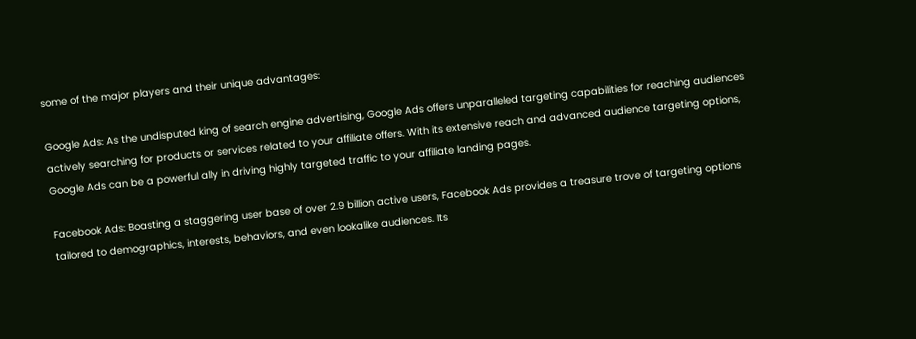some of the major players and their unique advantages:

Google Ads: As the undisputed king of search engine advertising, Google Ads offers unparalleled targeting capabilities for reaching audiences actively searching for products or services related to your affiliate offers. With its extensive reach and advanced audience targeting options, Google Ads can be a powerful ally in driving highly targeted traffic to your affiliate landing pages.

Facebook Ads: Boasting a staggering user base of over 2.9 billion active users, Facebook Ads provides a treasure trove of targeting options tailored to demographics, interests, behaviors, and even lookalike audiences. Its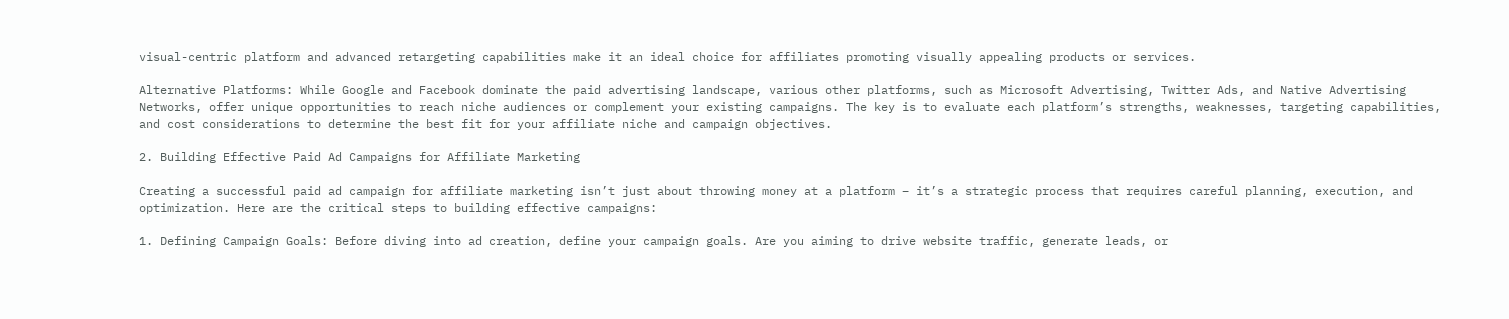visual-centric platform and advanced retargeting capabilities make it an ideal choice for affiliates promoting visually appealing products or services.

Alternative Platforms: While Google and Facebook dominate the paid advertising landscape, various other platforms, such as Microsoft Advertising, Twitter Ads, and Native Advertising Networks, offer unique opportunities to reach niche audiences or complement your existing campaigns. The key is to evaluate each platform’s strengths, weaknesses, targeting capabilities, and cost considerations to determine the best fit for your affiliate niche and campaign objectives.

2. Building Effective Paid Ad Campaigns for Affiliate Marketing

Creating a successful paid ad campaign for affiliate marketing isn’t just about throwing money at a platform – it’s a strategic process that requires careful planning, execution, and optimization. Here are the critical steps to building effective campaigns:

1. Defining Campaign Goals: Before diving into ad creation, define your campaign goals. Are you aiming to drive website traffic, generate leads, or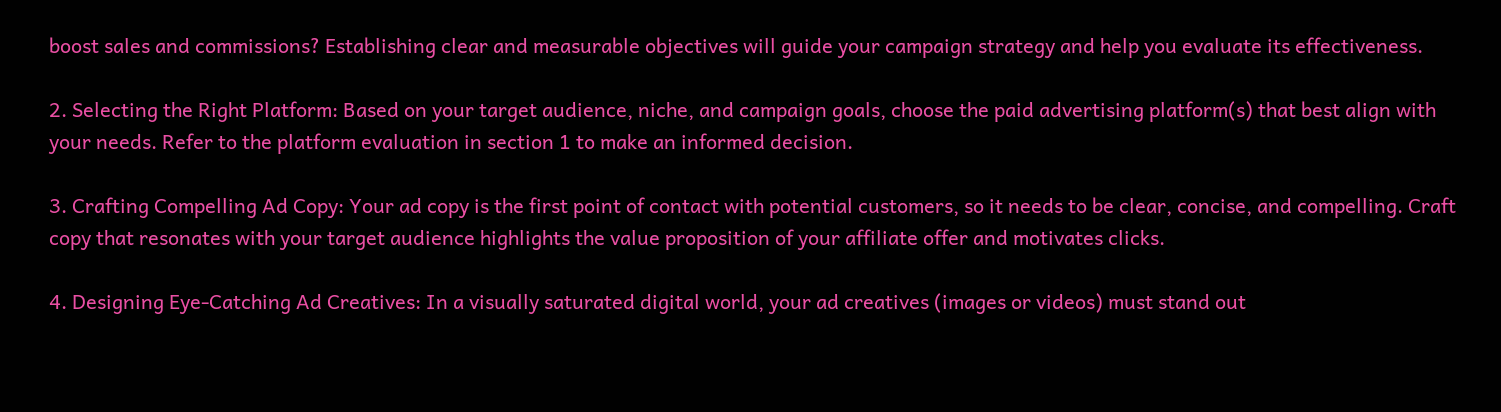boost sales and commissions? Establishing clear and measurable objectives will guide your campaign strategy and help you evaluate its effectiveness.

2. Selecting the Right Platform: Based on your target audience, niche, and campaign goals, choose the paid advertising platform(s) that best align with your needs. Refer to the platform evaluation in section 1 to make an informed decision.

3. Crafting Compelling Ad Copy: Your ad copy is the first point of contact with potential customers, so it needs to be clear, concise, and compelling. Craft copy that resonates with your target audience highlights the value proposition of your affiliate offer and motivates clicks.

4. Designing Eye-Catching Ad Creatives: In a visually saturated digital world, your ad creatives (images or videos) must stand out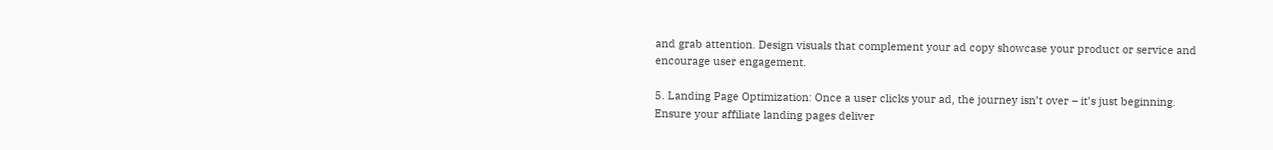and grab attention. Design visuals that complement your ad copy showcase your product or service and encourage user engagement.

5. Landing Page Optimization: Once a user clicks your ad, the journey isn’t over – it’s just beginning. Ensure your affiliate landing pages deliver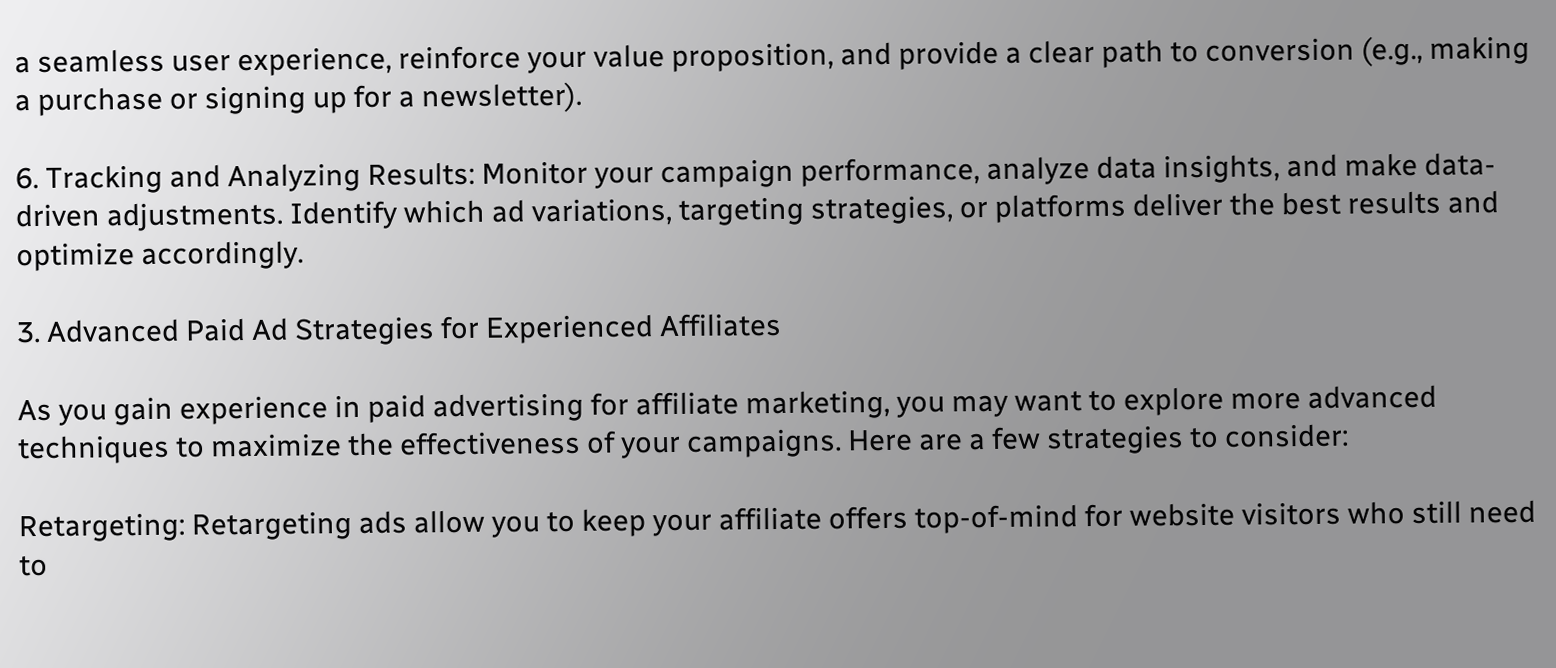a seamless user experience, reinforce your value proposition, and provide a clear path to conversion (e.g., making a purchase or signing up for a newsletter).

6. Tracking and Analyzing Results: Monitor your campaign performance, analyze data insights, and make data-driven adjustments. Identify which ad variations, targeting strategies, or platforms deliver the best results and optimize accordingly.

3. Advanced Paid Ad Strategies for Experienced Affiliates

As you gain experience in paid advertising for affiliate marketing, you may want to explore more advanced techniques to maximize the effectiveness of your campaigns. Here are a few strategies to consider:

Retargeting: Retargeting ads allow you to keep your affiliate offers top-of-mind for website visitors who still need to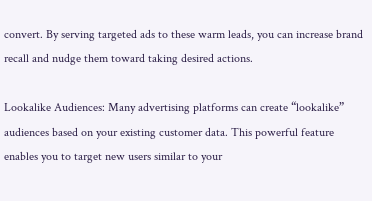convert. By serving targeted ads to these warm leads, you can increase brand recall and nudge them toward taking desired actions.

Lookalike Audiences: Many advertising platforms can create “lookalike” audiences based on your existing customer data. This powerful feature enables you to target new users similar to your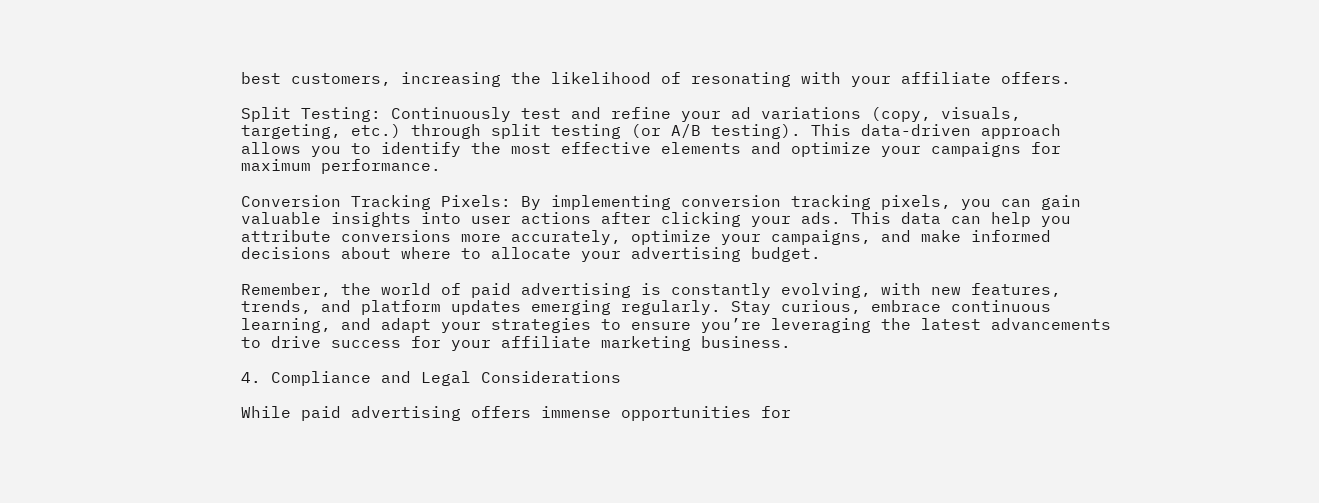best customers, increasing the likelihood of resonating with your affiliate offers.

Split Testing: Continuously test and refine your ad variations (copy, visuals, targeting, etc.) through split testing (or A/B testing). This data-driven approach allows you to identify the most effective elements and optimize your campaigns for maximum performance.

Conversion Tracking Pixels: By implementing conversion tracking pixels, you can gain valuable insights into user actions after clicking your ads. This data can help you attribute conversions more accurately, optimize your campaigns, and make informed decisions about where to allocate your advertising budget.

Remember, the world of paid advertising is constantly evolving, with new features, trends, and platform updates emerging regularly. Stay curious, embrace continuous learning, and adapt your strategies to ensure you’re leveraging the latest advancements to drive success for your affiliate marketing business.

4. Compliance and Legal Considerations

While paid advertising offers immense opportunities for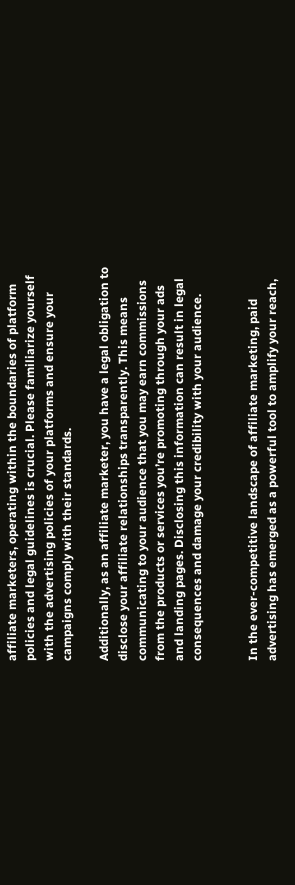affiliate marketers, operating within the boundaries of platform policies and legal guidelines is crucial. Please familiarize yourself with the advertising policies of your platforms and ensure your campaigns comply with their standards.

Additionally, as an affiliate marketer, you have a legal obligation to disclose your affiliate relationships transparently. This means communicating to your audience that you may earn commissions from the products or services you’re promoting through your ads and landing pages. Disclosing this information can result in legal consequences and damage your credibility with your audience.


In the ever-competitive landscape of affiliate marketing, paid advertising has emerged as a powerful tool to amplify your reach,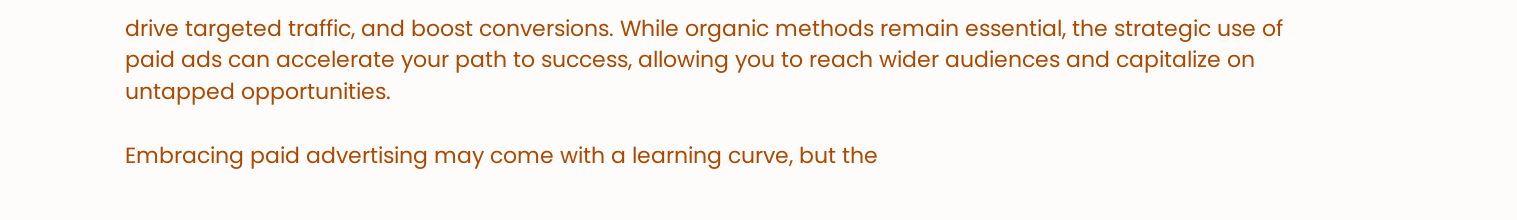drive targeted traffic, and boost conversions. While organic methods remain essential, the strategic use of paid ads can accelerate your path to success, allowing you to reach wider audiences and capitalize on untapped opportunities.

Embracing paid advertising may come with a learning curve, but the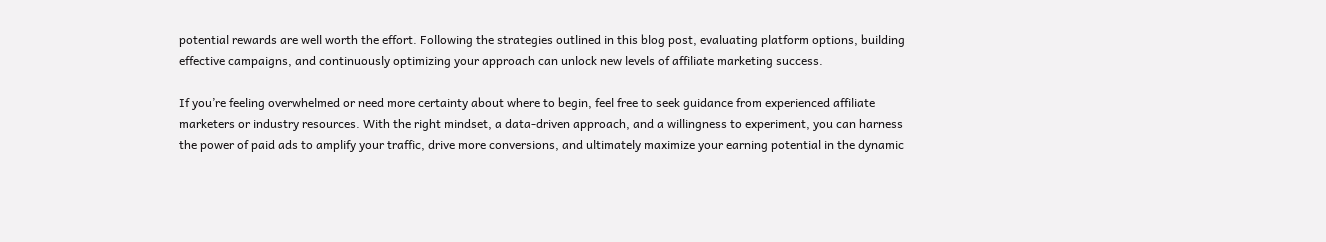potential rewards are well worth the effort. Following the strategies outlined in this blog post, evaluating platform options, building effective campaigns, and continuously optimizing your approach can unlock new levels of affiliate marketing success.

If you’re feeling overwhelmed or need more certainty about where to begin, feel free to seek guidance from experienced affiliate marketers or industry resources. With the right mindset, a data-driven approach, and a willingness to experiment, you can harness the power of paid ads to amplify your traffic, drive more conversions, and ultimately maximize your earning potential in the dynamic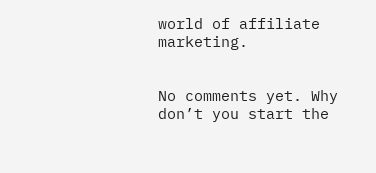world of affiliate marketing.


No comments yet. Why don’t you start the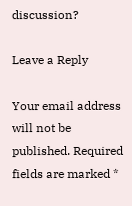discussion?

Leave a Reply

Your email address will not be published. Required fields are marked *